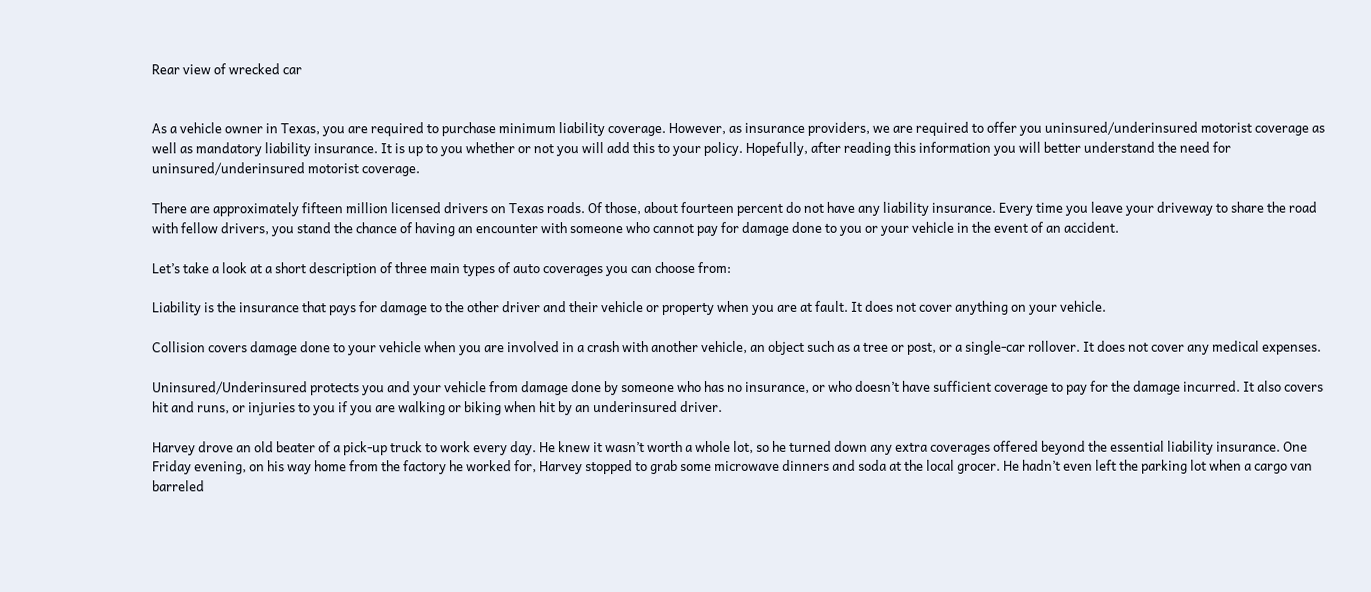Rear view of wrecked car


As a vehicle owner in Texas, you are required to purchase minimum liability coverage. However, as insurance providers, we are required to offer you uninsured/underinsured motorist coverage as well as mandatory liability insurance. It is up to you whether or not you will add this to your policy. Hopefully, after reading this information you will better understand the need for uninsured/underinsured motorist coverage.

There are approximately fifteen million licensed drivers on Texas roads. Of those, about fourteen percent do not have any liability insurance. Every time you leave your driveway to share the road with fellow drivers, you stand the chance of having an encounter with someone who cannot pay for damage done to you or your vehicle in the event of an accident.

Let’s take a look at a short description of three main types of auto coverages you can choose from:

Liability is the insurance that pays for damage to the other driver and their vehicle or property when you are at fault. It does not cover anything on your vehicle.

Collision covers damage done to your vehicle when you are involved in a crash with another vehicle, an object such as a tree or post, or a single-car rollover. It does not cover any medical expenses.

Uninsured/Underinsured protects you and your vehicle from damage done by someone who has no insurance, or who doesn’t have sufficient coverage to pay for the damage incurred. It also covers hit and runs, or injuries to you if you are walking or biking when hit by an underinsured driver.

Harvey drove an old beater of a pick-up truck to work every day. He knew it wasn’t worth a whole lot, so he turned down any extra coverages offered beyond the essential liability insurance. One Friday evening, on his way home from the factory he worked for, Harvey stopped to grab some microwave dinners and soda at the local grocer. He hadn’t even left the parking lot when a cargo van barreled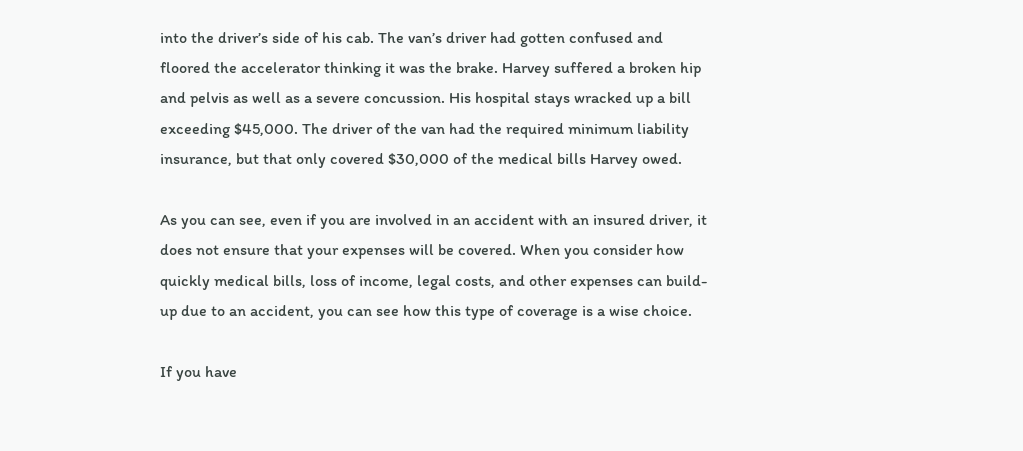into the driver’s side of his cab. The van’s driver had gotten confused and floored the accelerator thinking it was the brake. Harvey suffered a broken hip and pelvis as well as a severe concussion. His hospital stays wracked up a bill exceeding $45,000. The driver of the van had the required minimum liability insurance, but that only covered $30,000 of the medical bills Harvey owed.

As you can see, even if you are involved in an accident with an insured driver, it does not ensure that your expenses will be covered. When you consider how quickly medical bills, loss of income, legal costs, and other expenses can build-up due to an accident, you can see how this type of coverage is a wise choice.

If you have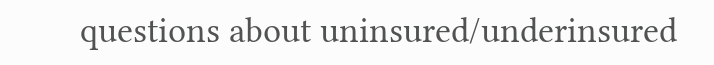questions about uninsured/underinsured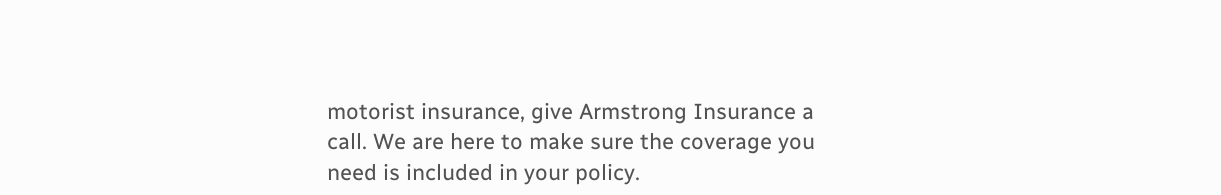motorist insurance, give Armstrong Insurance a call. We are here to make sure the coverage you need is included in your policy.